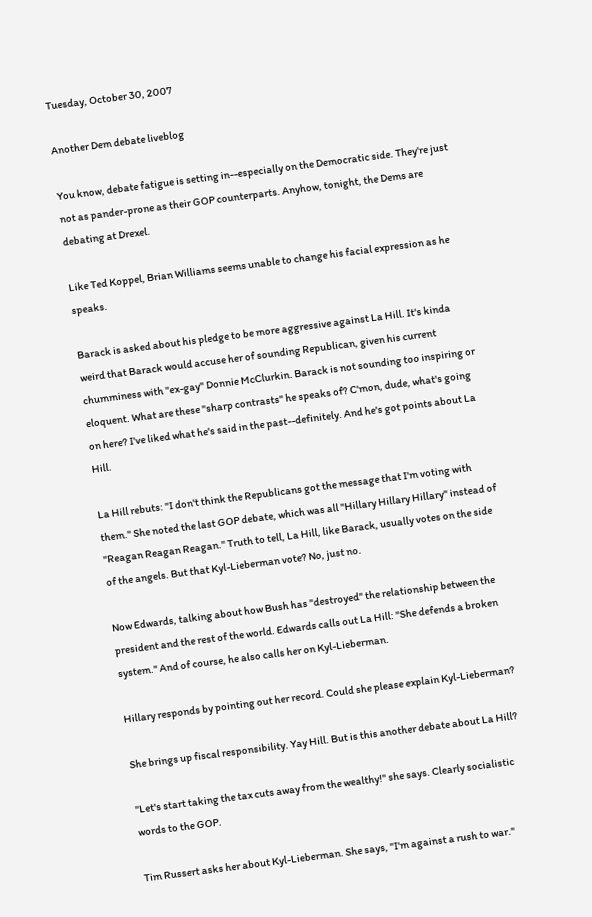Tuesday, October 30, 2007

Another Dem debate liveblog

You know, debate fatigue is setting in--especially on the Democratic side. They're just not as pander-prone as their GOP counterparts. Anyhow, tonight, the Dems are debating at Drexel.

Like Ted Koppel, Brian Williams seems unable to change his facial expression as he speaks.

Barack is asked about his pledge to be more aggressive against La Hill. It's kinda weird that Barack would accuse her of sounding Republican, given his current chumminess with "ex-gay" Donnie McClurkin. Barack is not sounding too inspiring or eloquent. What are these "sharp contrasts" he speaks of? C'mon, dude, what's going on here? I've liked what he's said in the past--definitely. And he's got points about La Hill.

La Hill rebuts: "I don't think the Republicans got the message that I'm voting with them." She noted the last GOP debate, which was all "Hillary Hillary Hillary" instead of "Reagan Reagan Reagan." Truth to tell, La Hill, like Barack, usually votes on the side of the angels. But that Kyl-Lieberman vote? No, just no.

Now Edwards, talking about how Bush has "destroyed" the relationship between the president and the rest of the world. Edwards calls out La Hill: "She defends a broken system." And of course, he also calls her on Kyl-Lieberman.

Hillary responds by pointing out her record. Could she please explain Kyl-Lieberman?

She brings up fiscal responsibility. Yay Hill. But is this another debate about La Hill?

"Let's start taking the tax cuts away from the wealthy!" she says. Clearly socialistic words to the GOP.

Tim Russert asks her about Kyl-Lieberman. She says, "I'm against a rush to war."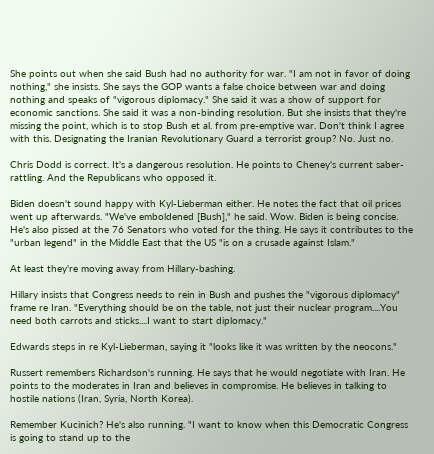She points out when she said Bush had no authority for war. "I am not in favor of doing nothing," she insists. She says the GOP wants a false choice between war and doing nothing and speaks of "vigorous diplomacy." She said it was a show of support for economic sanctions. She said it was a non-binding resolution. But she insists that they're missing the point, which is to stop Bush et al. from pre-emptive war. Don't think I agree with this. Designating the Iranian Revolutionary Guard a terrorist group? No. Just no.

Chris Dodd is correct. It's a dangerous resolution. He points to Cheney's current saber-rattling. And the Republicans who opposed it.

Biden doesn't sound happy with Kyl-Lieberman either. He notes the fact that oil prices went up afterwards. "We've emboldened [Bush]," he said. Wow. Biden is being concise. He's also pissed at the 76 Senators who voted for the thing. He says it contributes to the "urban legend" in the Middle East that the US "is on a crusade against Islam."

At least they're moving away from Hillary-bashing.

Hillary insists that Congress needs to rein in Bush and pushes the "vigorous diplomacy" frame re Iran. "Everything should be on the table, not just their nuclear program....You need both carrots and sticks....I want to start diplomacy."

Edwards steps in re Kyl-Lieberman, saying it "looks like it was written by the neocons."

Russert remembers Richardson's running. He says that he would negotiate with Iran. He points to the moderates in Iran and believes in compromise. He believes in talking to hostile nations (Iran, Syria, North Korea).

Remember Kucinich? He's also running. "I want to know when this Democratic Congress is going to stand up to the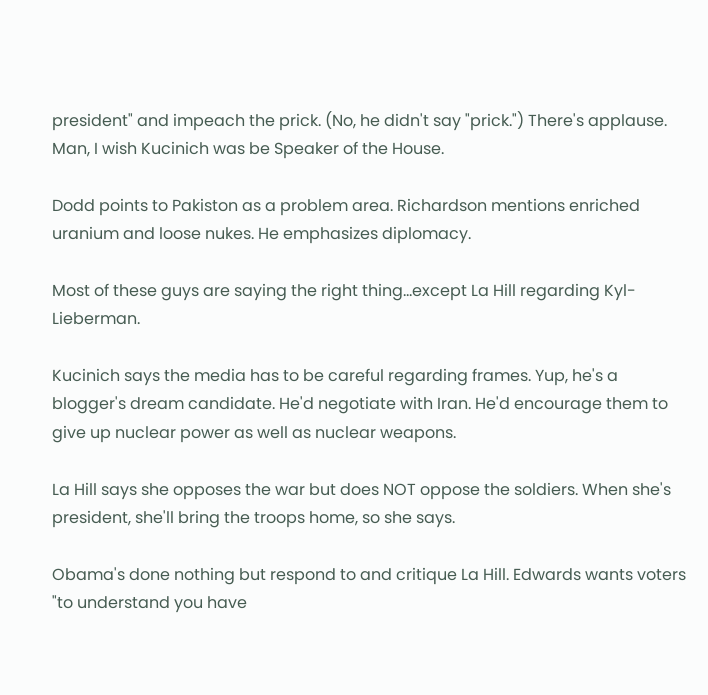president" and impeach the prick. (No, he didn't say "prick.") There's applause. Man, I wish Kucinich was be Speaker of the House.

Dodd points to Pakiston as a problem area. Richardson mentions enriched uranium and loose nukes. He emphasizes diplomacy.

Most of these guys are saying the right thing...except La Hill regarding Kyl-Lieberman.

Kucinich says the media has to be careful regarding frames. Yup, he's a blogger's dream candidate. He'd negotiate with Iran. He'd encourage them to give up nuclear power as well as nuclear weapons.

La Hill says she opposes the war but does NOT oppose the soldiers. When she's president, she'll bring the troops home, so she says.

Obama's done nothing but respond to and critique La Hill. Edwards wants voters "to understand you have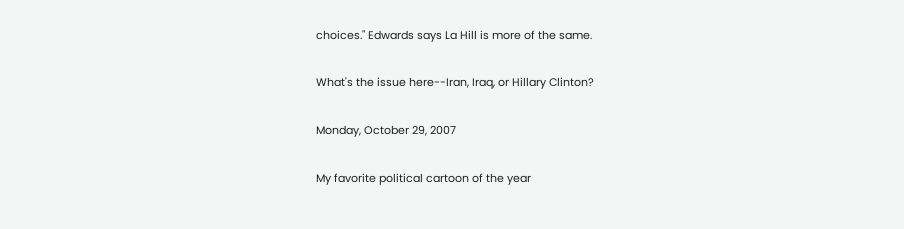choices." Edwards says La Hill is more of the same.

What's the issue here--Iran, Iraq, or Hillary Clinton?

Monday, October 29, 2007

My favorite political cartoon of the year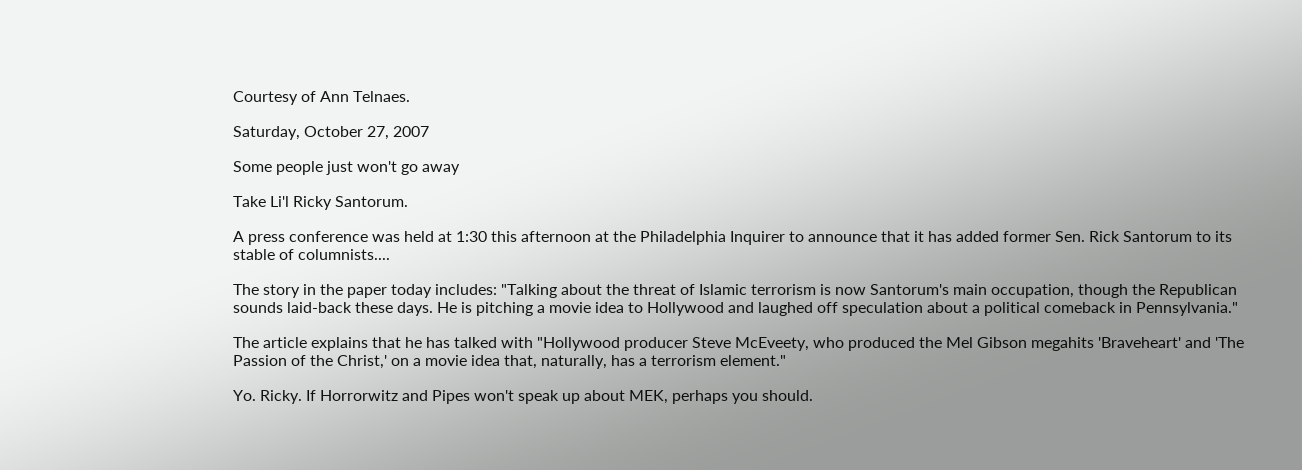Courtesy of Ann Telnaes.

Saturday, October 27, 2007

Some people just won't go away

Take Li'l Ricky Santorum.

A press conference was held at 1:30 this afternoon at the Philadelphia Inquirer to announce that it has added former Sen. Rick Santorum to its stable of columnists....

The story in the paper today includes: "Talking about the threat of Islamic terrorism is now Santorum's main occupation, though the Republican sounds laid-back these days. He is pitching a movie idea to Hollywood and laughed off speculation about a political comeback in Pennsylvania."

The article explains that he has talked with "Hollywood producer Steve McEveety, who produced the Mel Gibson megahits 'Braveheart' and 'The Passion of the Christ,' on a movie idea that, naturally, has a terrorism element."

Yo. Ricky. If Horrorwitz and Pipes won't speak up about MEK, perhaps you should.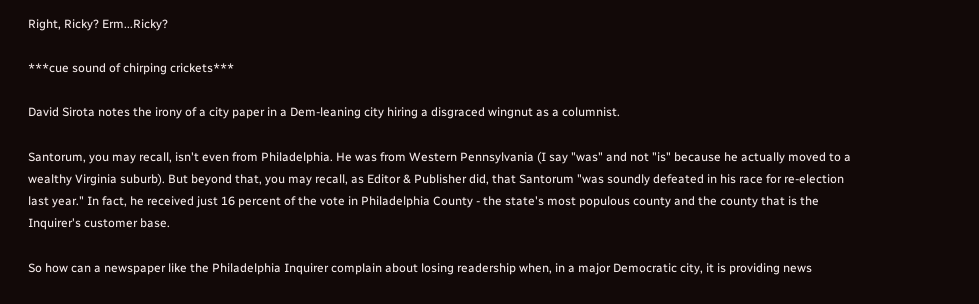Right, Ricky? Erm...Ricky?

***cue sound of chirping crickets***

David Sirota notes the irony of a city paper in a Dem-leaning city hiring a disgraced wingnut as a columnist.

Santorum, you may recall, isn't even from Philadelphia. He was from Western Pennsylvania (I say "was" and not "is" because he actually moved to a wealthy Virginia suburb). But beyond that, you may recall, as Editor & Publisher did, that Santorum "was soundly defeated in his race for re-election last year." In fact, he received just 16 percent of the vote in Philadelphia County - the state's most populous county and the county that is the Inquirer's customer base.

So how can a newspaper like the Philadelphia Inquirer complain about losing readership when, in a major Democratic city, it is providing news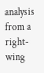analysis from a right-wing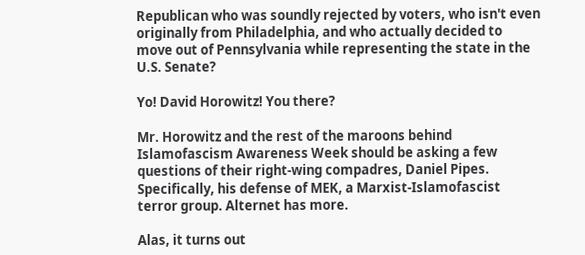Republican who was soundly rejected by voters, who isn't even originally from Philadelphia, and who actually decided to move out of Pennsylvania while representing the state in the U.S. Senate?

Yo! David Horowitz! You there?

Mr. Horowitz and the rest of the maroons behind Islamofascism Awareness Week should be asking a few questions of their right-wing compadres, Daniel Pipes. Specifically, his defense of MEK, a Marxist-Islamofascist terror group. Alternet has more.

Alas, it turns out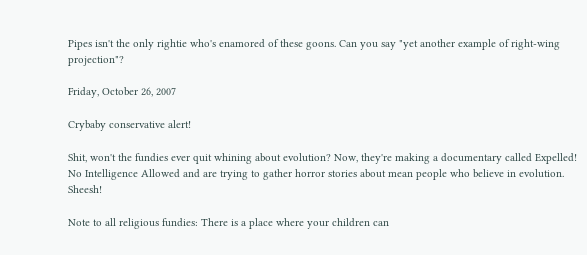Pipes isn't the only rightie who's enamored of these goons. Can you say "yet another example of right-wing projection"?

Friday, October 26, 2007

Crybaby conservative alert!

Shit, won't the fundies ever quit whining about evolution? Now, they're making a documentary called Expelled! No Intelligence Allowed and are trying to gather horror stories about mean people who believe in evolution. Sheesh!

Note to all religious fundies: There is a place where your children can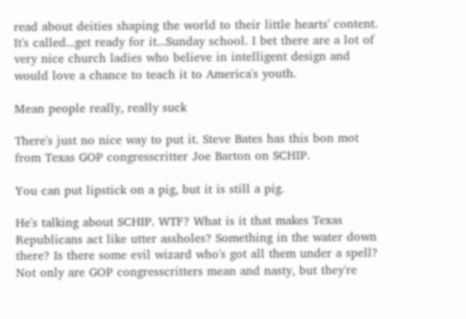read about deities shaping the world to their little hearts' content. It's called...get ready for it...Sunday school. I bet there are a lot of very nice church ladies who believe in intelligent design and would love a chance to teach it to America's youth.

Mean people really, really suck

There's just no nice way to put it. Steve Bates has this bon mot from Texas GOP congresscritter Joe Barton on SCHIP.

You can put lipstick on a pig, but it is still a pig.

He's talking about SCHIP. WTF? What is it that makes Texas Republicans act like utter assholes? Something in the water down there? Is there some evil wizard who's got all them under a spell? Not only are GOP congresscritters mean and nasty, but they're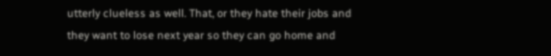utterly clueless as well. That, or they hate their jobs and they want to lose next year so they can go home and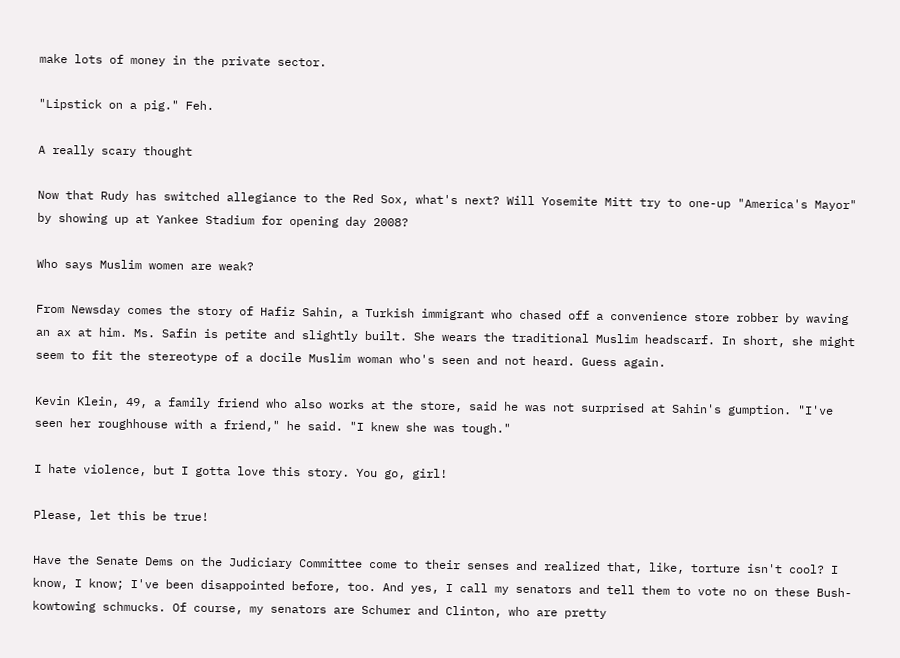make lots of money in the private sector.

"Lipstick on a pig." Feh.

A really scary thought

Now that Rudy has switched allegiance to the Red Sox, what's next? Will Yosemite Mitt try to one-up "America's Mayor" by showing up at Yankee Stadium for opening day 2008?

Who says Muslim women are weak?

From Newsday comes the story of Hafiz Sahin, a Turkish immigrant who chased off a convenience store robber by waving an ax at him. Ms. Safin is petite and slightly built. She wears the traditional Muslim headscarf. In short, she might seem to fit the stereotype of a docile Muslim woman who's seen and not heard. Guess again.

Kevin Klein, 49, a family friend who also works at the store, said he was not surprised at Sahin's gumption. "I've seen her roughhouse with a friend," he said. "I knew she was tough."

I hate violence, but I gotta love this story. You go, girl!

Please, let this be true!

Have the Senate Dems on the Judiciary Committee come to their senses and realized that, like, torture isn't cool? I know, I know; I've been disappointed before, too. And yes, I call my senators and tell them to vote no on these Bush-kowtowing schmucks. Of course, my senators are Schumer and Clinton, who are pretty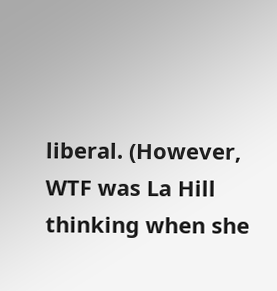liberal. (However, WTF was La Hill thinking when she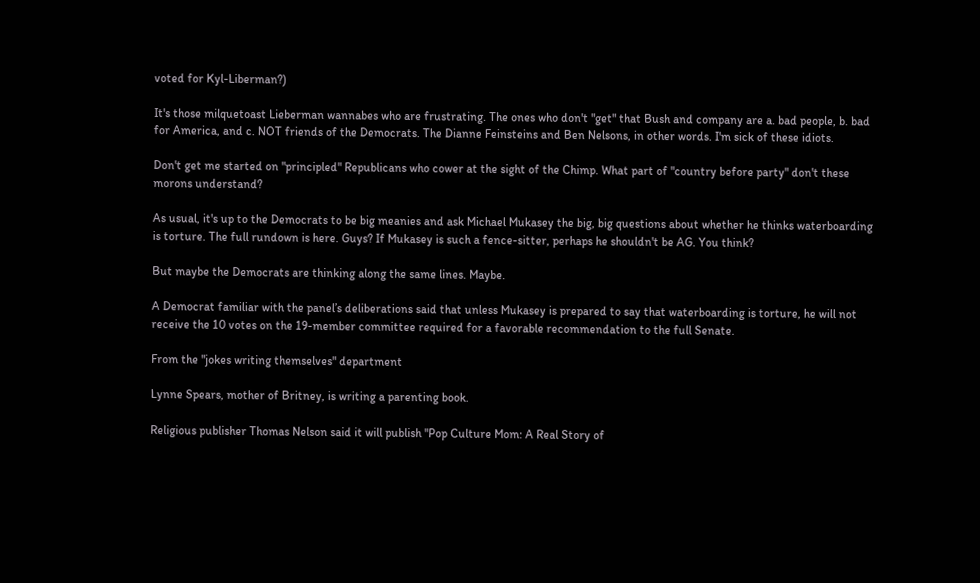voted for Kyl-Liberman?)

It's those milquetoast Lieberman wannabes who are frustrating. The ones who don't "get" that Bush and company are a. bad people, b. bad for America, and c. NOT friends of the Democrats. The Dianne Feinsteins and Ben Nelsons, in other words. I'm sick of these idiots.

Don't get me started on "principled" Republicans who cower at the sight of the Chimp. What part of "country before party" don't these morons understand?

As usual, it's up to the Democrats to be big meanies and ask Michael Mukasey the big, big questions about whether he thinks waterboarding is torture. The full rundown is here. Guys? If Mukasey is such a fence-sitter, perhaps he shouldn't be AG. You think?

But maybe the Democrats are thinking along the same lines. Maybe.

A Democrat familiar with the panel’s deliberations said that unless Mukasey is prepared to say that waterboarding is torture, he will not receive the 10 votes on the 19-member committee required for a favorable recommendation to the full Senate.

From the "jokes writing themselves" department

Lynne Spears, mother of Britney, is writing a parenting book.

Religious publisher Thomas Nelson said it will publish "Pop Culture Mom: A Real Story of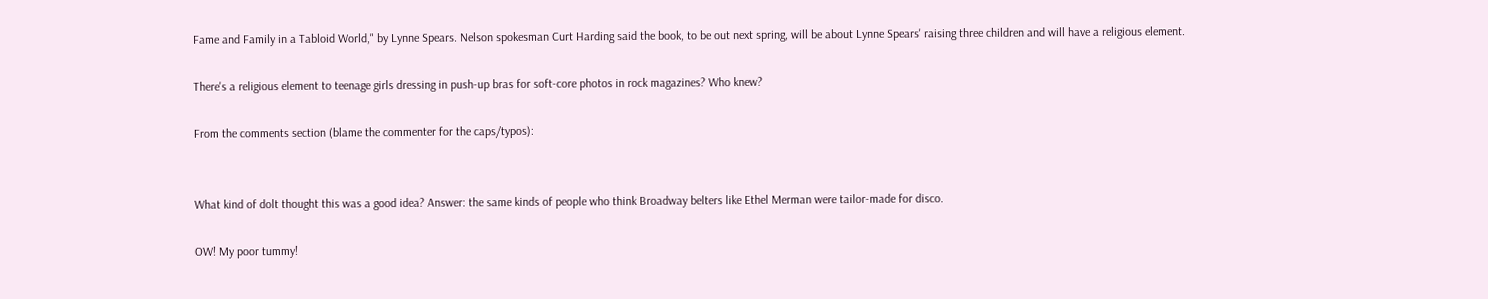Fame and Family in a Tabloid World," by Lynne Spears. Nelson spokesman Curt Harding said the book, to be out next spring, will be about Lynne Spears' raising three children and will have a religious element.

There's a religious element to teenage girls dressing in push-up bras for soft-core photos in rock magazines? Who knew?

From the comments section (blame the commenter for the caps/typos):


What kind of dolt thought this was a good idea? Answer: the same kinds of people who think Broadway belters like Ethel Merman were tailor-made for disco.

OW! My poor tummy!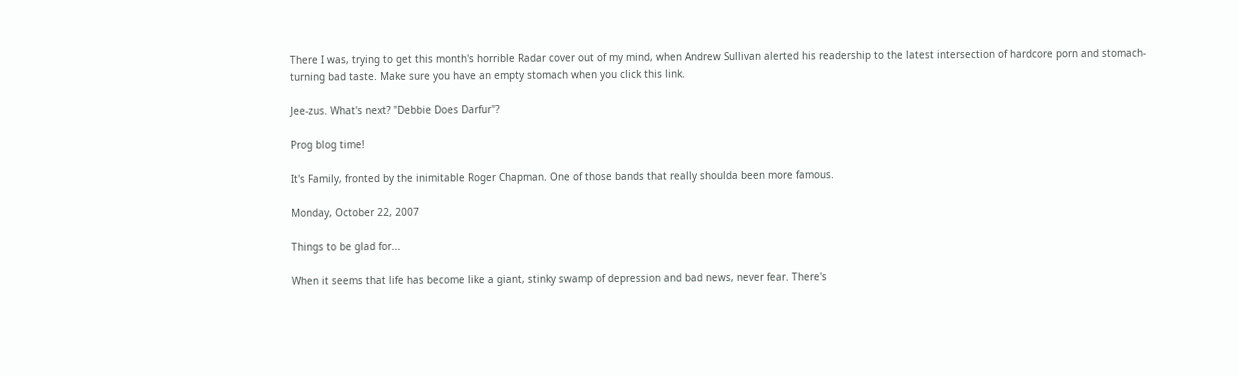There I was, trying to get this month's horrible Radar cover out of my mind, when Andrew Sullivan alerted his readership to the latest intersection of hardcore porn and stomach-turning bad taste. Make sure you have an empty stomach when you click this link.

Jee-zus. What's next? "Debbie Does Darfur"?

Prog blog time!

It's Family, fronted by the inimitable Roger Chapman. One of those bands that really shoulda been more famous.

Monday, October 22, 2007

Things to be glad for...

When it seems that life has become like a giant, stinky swamp of depression and bad news, never fear. There's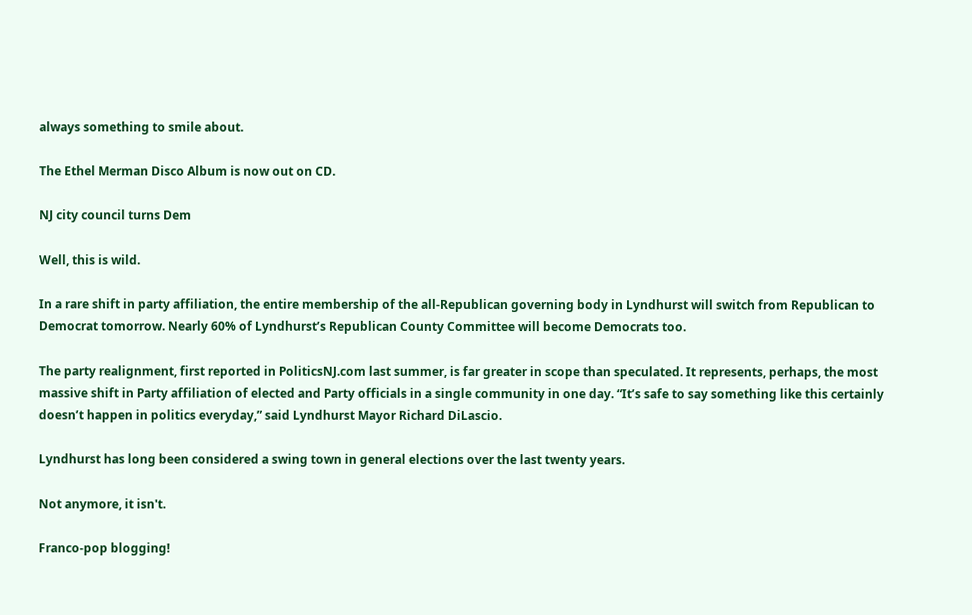always something to smile about.

The Ethel Merman Disco Album is now out on CD.

NJ city council turns Dem

Well, this is wild.

In a rare shift in party affiliation, the entire membership of the all-Republican governing body in Lyndhurst will switch from Republican to Democrat tomorrow. Nearly 60% of Lyndhurst’s Republican County Committee will become Democrats too.

The party realignment, first reported in PoliticsNJ.com last summer, is far greater in scope than speculated. It represents, perhaps, the most massive shift in Party affiliation of elected and Party officials in a single community in one day. “It’s safe to say something like this certainly doesn’t happen in politics everyday,” said Lyndhurst Mayor Richard DiLascio.

Lyndhurst has long been considered a swing town in general elections over the last twenty years.

Not anymore, it isn't.

Franco-pop blogging!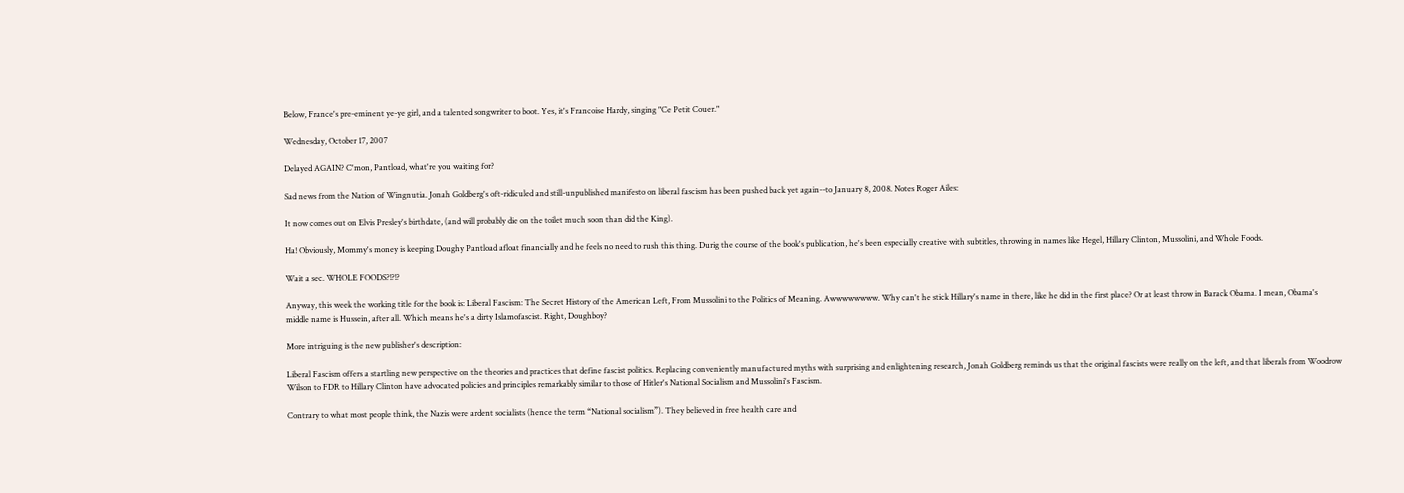Below, France's pre-eminent ye-ye girl, and a talented songwriter to boot. Yes, it's Francoise Hardy, singing "Ce Petit Couer."

Wednesday, October 17, 2007

Delayed AGAIN? C'mon, Pantload, what're you waiting for?

Sad news from the Nation of Wingnutia. Jonah Goldberg's oft-ridiculed and still-unpublished manifesto on liberal fascism has been pushed back yet again--to January 8, 2008. Notes Roger Ailes:

It now comes out on Elvis Presley's birthdate, (and will probably die on the toilet much soon than did the King).

Ha! Obviously, Mommy's money is keeping Doughy Pantload afloat financially and he feels no need to rush this thing. Durig the course of the book's publication, he's been especially creative with subtitles, throwing in names like Hegel, Hillary Clinton, Mussolini, and Whole Foods.

Wait a sec. WHOLE FOODS?!?!?

Anyway, this week the working title for the book is: Liberal Fascism: The Secret History of the American Left, From Mussolini to the Politics of Meaning. Awwwwwwww. Why can't he stick Hillary's name in there, like he did in the first place? Or at least throw in Barack Obama. I mean, Obama's middle name is Hussein, after all. Which means he's a dirty Islamofascist. Right, Doughboy?

More intriguing is the new publisher's description:

Liberal Fascism offers a startling new perspective on the theories and practices that define fascist politics. Replacing conveniently manufactured myths with surprising and enlightening research, Jonah Goldberg reminds us that the original fascists were really on the left, and that liberals from Woodrow Wilson to FDR to Hillary Clinton have advocated policies and principles remarkably similar to those of Hitler's National Socialism and Mussolini's Fascism.

Contrary to what most people think, the Nazis were ardent socialists (hence the term “National socialism”). They believed in free health care and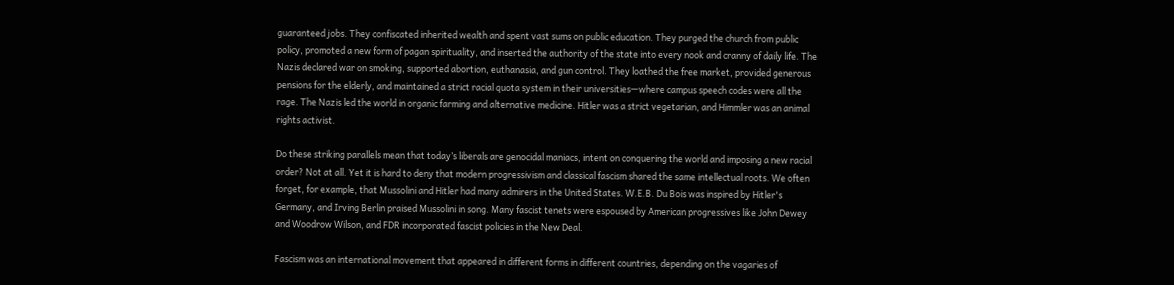guaranteed jobs. They confiscated inherited wealth and spent vast sums on public education. They purged the church from public policy, promoted a new form of pagan spirituality, and inserted the authority of the state into every nook and cranny of daily life. The Nazis declared war on smoking, supported abortion, euthanasia, and gun control. They loathed the free market, provided generous pensions for the elderly, and maintained a strict racial quota system in their universities—where campus speech codes were all the rage. The Nazis led the world in organic farming and alternative medicine. Hitler was a strict vegetarian, and Himmler was an animal rights activist.

Do these striking parallels mean that today’s liberals are genocidal maniacs, intent on conquering the world and imposing a new racial order? Not at all. Yet it is hard to deny that modern progressivism and classical fascism shared the same intellectual roots. We often forget, for example, that Mussolini and Hitler had many admirers in the United States. W.E.B. Du Bois was inspired by Hitler's Germany, and Irving Berlin praised Mussolini in song. Many fascist tenets were espoused by American progressives like John Dewey and Woodrow Wilson, and FDR incorporated fascist policies in the New Deal.

Fascism was an international movement that appeared in different forms in different countries, depending on the vagaries of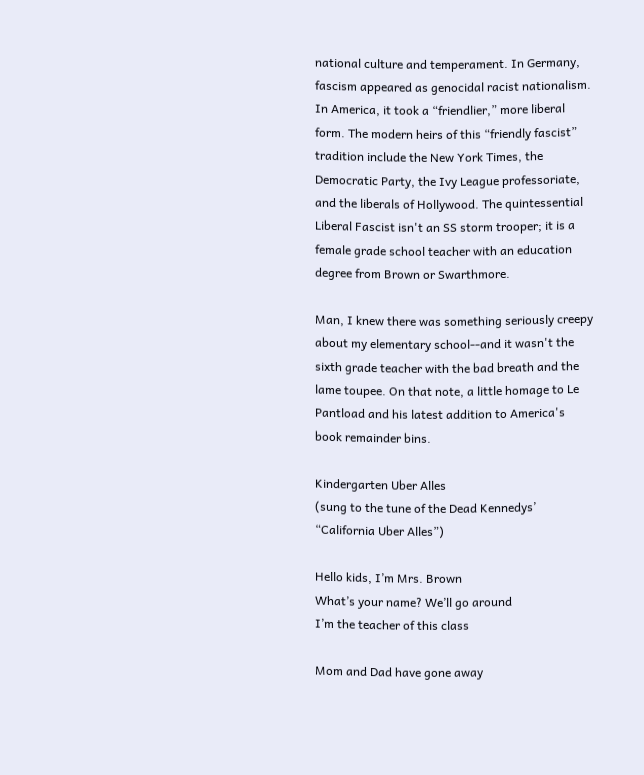national culture and temperament. In Germany, fascism appeared as genocidal racist nationalism. In America, it took a “friendlier,” more liberal form. The modern heirs of this “friendly fascist” tradition include the New York Times, the Democratic Party, the Ivy League professoriate, and the liberals of Hollywood. The quintessential Liberal Fascist isn't an SS storm trooper; it is a female grade school teacher with an education degree from Brown or Swarthmore.

Man, I knew there was something seriously creepy about my elementary school--and it wasn't the sixth grade teacher with the bad breath and the lame toupee. On that note, a little homage to Le Pantload and his latest addition to America's book remainder bins.

Kindergarten Uber Alles
(sung to the tune of the Dead Kennedys’ “California Uber Alles”)

Hello kids, I’m Mrs. Brown
What’s your name? We’ll go around
I’m the teacher of this class

Mom and Dad have gone away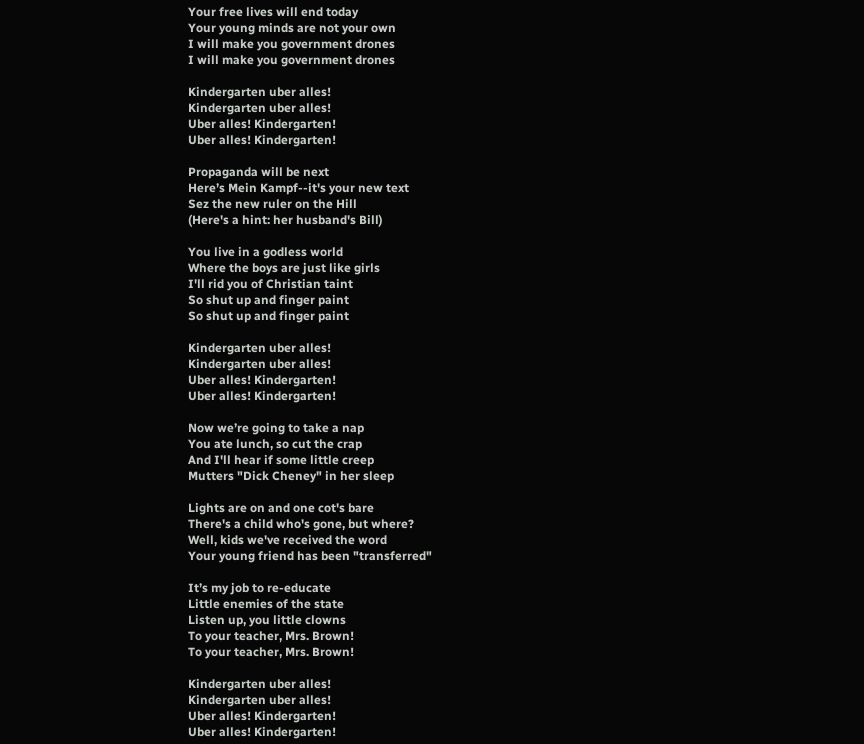Your free lives will end today
Your young minds are not your own
I will make you government drones
I will make you government drones

Kindergarten uber alles!
Kindergarten uber alles!
Uber alles! Kindergarten!
Uber alles! Kindergarten!

Propaganda will be next
Here’s Mein Kampf--it's your new text
Sez the new ruler on the Hill
(Here's a hint: her husband's Bill)

You live in a godless world
Where the boys are just like girls
I'll rid you of Christian taint
So shut up and finger paint
So shut up and finger paint

Kindergarten uber alles!
Kindergarten uber alles!
Uber alles! Kindergarten!
Uber alles! Kindergarten!

Now we’re going to take a nap
You ate lunch, so cut the crap
And I'll hear if some little creep
Mutters "Dick Cheney" in her sleep

Lights are on and one cot's bare
There's a child who's gone, but where?
Well, kids we've received the word
Your young friend has been "transferred"

It’s my job to re-educate
Little enemies of the state
Listen up, you little clowns
To your teacher, Mrs. Brown!
To your teacher, Mrs. Brown!

Kindergarten uber alles!
Kindergarten uber alles!
Uber alles! Kindergarten!
Uber alles! Kindergarten!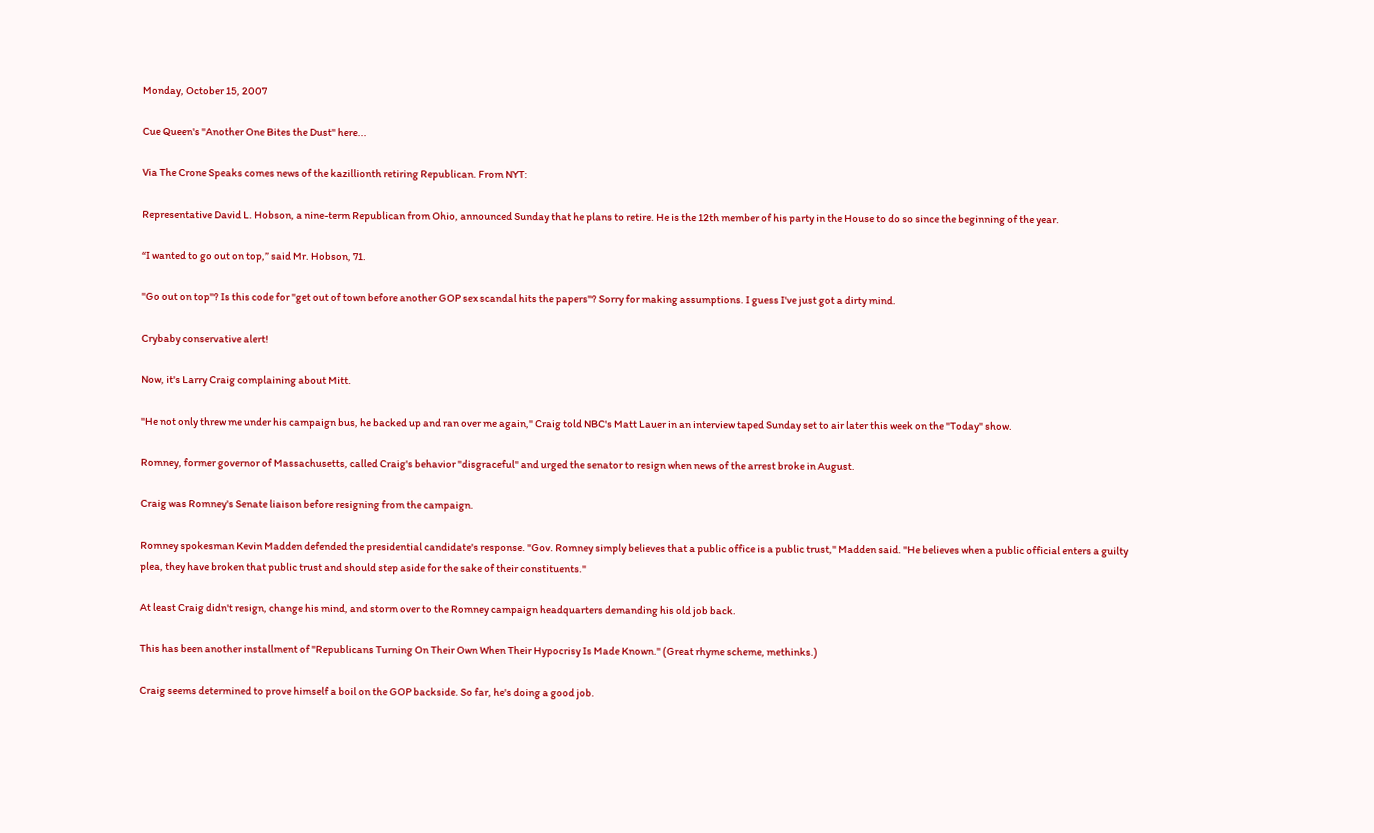Monday, October 15, 2007

Cue Queen's "Another One Bites the Dust" here...

Via The Crone Speaks comes news of the kazillionth retiring Republican. From NYT:

Representative David L. Hobson, a nine-term Republican from Ohio, announced Sunday that he plans to retire. He is the 12th member of his party in the House to do so since the beginning of the year.

“I wanted to go out on top,” said Mr. Hobson, 71.

"Go out on top"? Is this code for "get out of town before another GOP sex scandal hits the papers"? Sorry for making assumptions. I guess I've just got a dirty mind.

Crybaby conservative alert!

Now, it's Larry Craig complaining about Mitt.

"He not only threw me under his campaign bus, he backed up and ran over me again," Craig told NBC's Matt Lauer in an interview taped Sunday set to air later this week on the "Today" show.

Romney, former governor of Massachusetts, called Craig's behavior "disgraceful" and urged the senator to resign when news of the arrest broke in August.

Craig was Romney's Senate liaison before resigning from the campaign.

Romney spokesman Kevin Madden defended the presidential candidate's response. "Gov. Romney simply believes that a public office is a public trust," Madden said. "He believes when a public official enters a guilty plea, they have broken that public trust and should step aside for the sake of their constituents."

At least Craig didn't resign, change his mind, and storm over to the Romney campaign headquarters demanding his old job back.

This has been another installment of "Republicans Turning On Their Own When Their Hypocrisy Is Made Known." (Great rhyme scheme, methinks.)

Craig seems determined to prove himself a boil on the GOP backside. So far, he's doing a good job.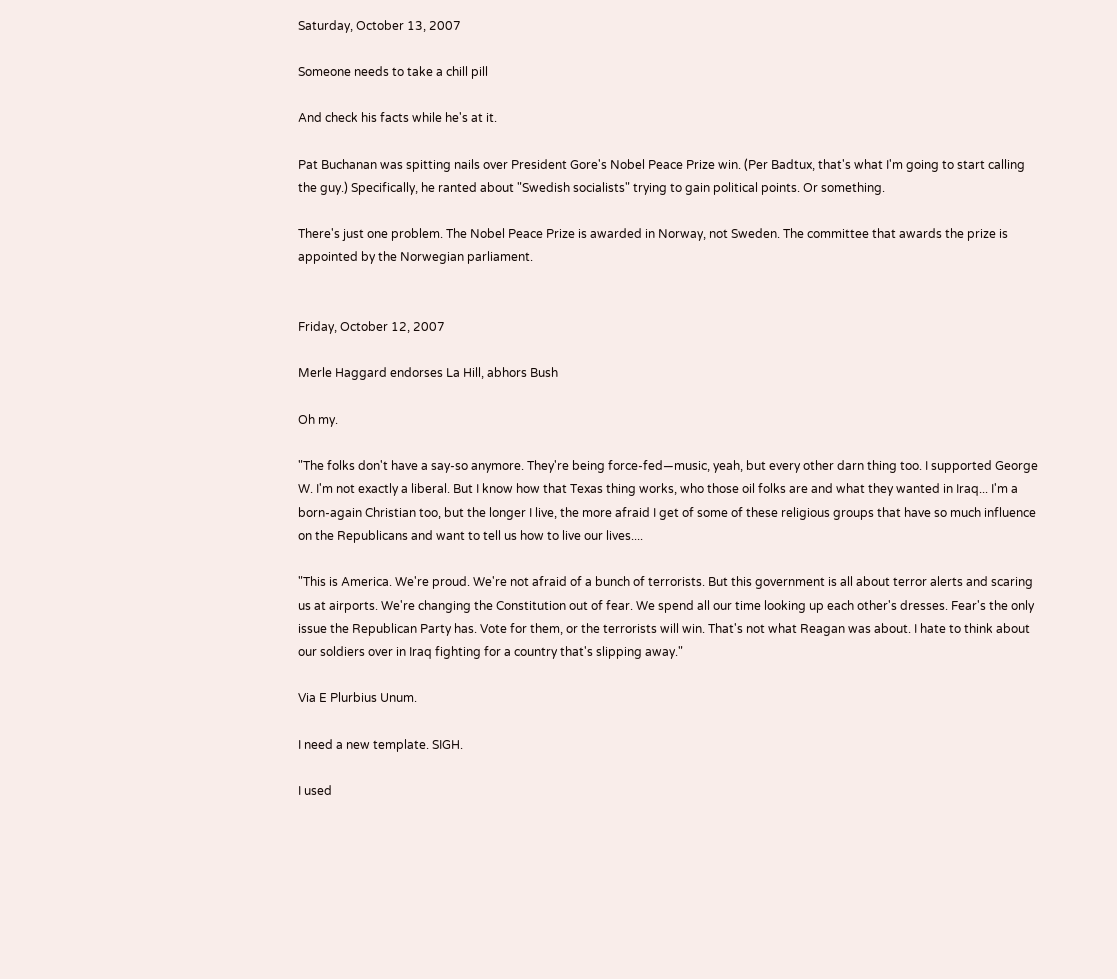Saturday, October 13, 2007

Someone needs to take a chill pill

And check his facts while he's at it.

Pat Buchanan was spitting nails over President Gore's Nobel Peace Prize win. (Per Badtux, that's what I'm going to start calling the guy.) Specifically, he ranted about "Swedish socialists" trying to gain political points. Or something.

There's just one problem. The Nobel Peace Prize is awarded in Norway, not Sweden. The committee that awards the prize is appointed by the Norwegian parliament.


Friday, October 12, 2007

Merle Haggard endorses La Hill, abhors Bush

Oh my.

"The folks don't have a say-so anymore. They're being force-fed—music, yeah, but every other darn thing too. I supported George W. I'm not exactly a liberal. But I know how that Texas thing works, who those oil folks are and what they wanted in Iraq... I'm a born-again Christian too, but the longer I live, the more afraid I get of some of these religious groups that have so much influence on the Republicans and want to tell us how to live our lives....

"This is America. We're proud. We're not afraid of a bunch of terrorists. But this government is all about terror alerts and scaring us at airports. We're changing the Constitution out of fear. We spend all our time looking up each other's dresses. Fear's the only issue the Republican Party has. Vote for them, or the terrorists will win. That's not what Reagan was about. I hate to think about our soldiers over in Iraq fighting for a country that's slipping away."

Via E Plurbius Unum.

I need a new template. SIGH.

I used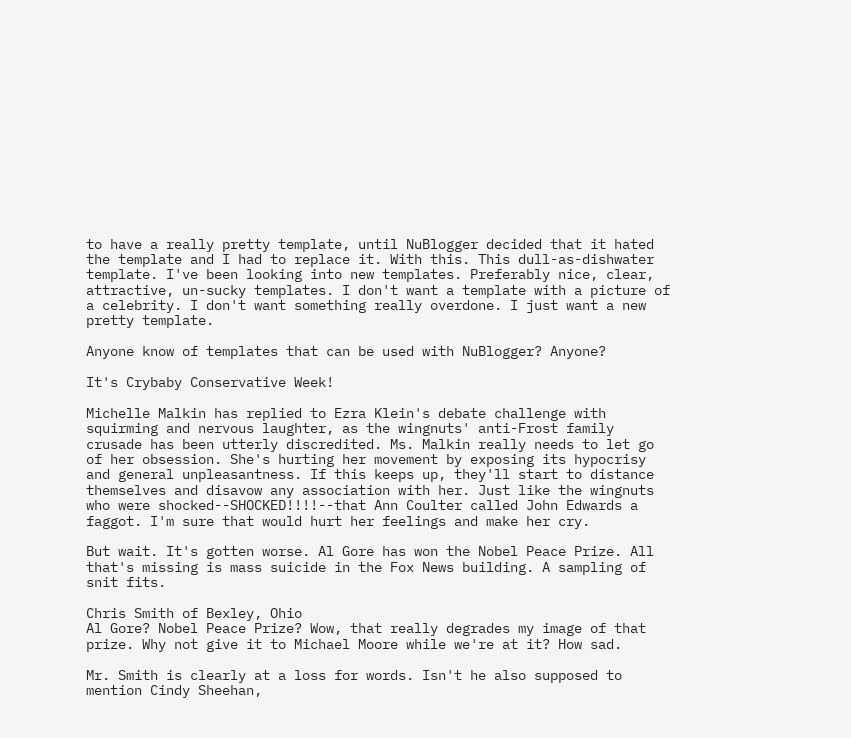to have a really pretty template, until NuBlogger decided that it hated the template and I had to replace it. With this. This dull-as-dishwater template. I've been looking into new templates. Preferably nice, clear, attractive, un-sucky templates. I don't want a template with a picture of a celebrity. I don't want something really overdone. I just want a new pretty template.

Anyone know of templates that can be used with NuBlogger? Anyone?

It's Crybaby Conservative Week!

Michelle Malkin has replied to Ezra Klein's debate challenge with squirming and nervous laughter, as the wingnuts' anti-Frost family crusade has been utterly discredited. Ms. Malkin really needs to let go of her obsession. She's hurting her movement by exposing its hypocrisy and general unpleasantness. If this keeps up, they'll start to distance themselves and disavow any association with her. Just like the wingnuts who were shocked--SHOCKED!!!!--that Ann Coulter called John Edwards a faggot. I'm sure that would hurt her feelings and make her cry.

But wait. It's gotten worse. Al Gore has won the Nobel Peace Prize. All that's missing is mass suicide in the Fox News building. A sampling of snit fits.

Chris Smith of Bexley, Ohio
Al Gore? Nobel Peace Prize? Wow, that really degrades my image of that prize. Why not give it to Michael Moore while we're at it? How sad.

Mr. Smith is clearly at a loss for words. Isn't he also supposed to mention Cindy Sheehan,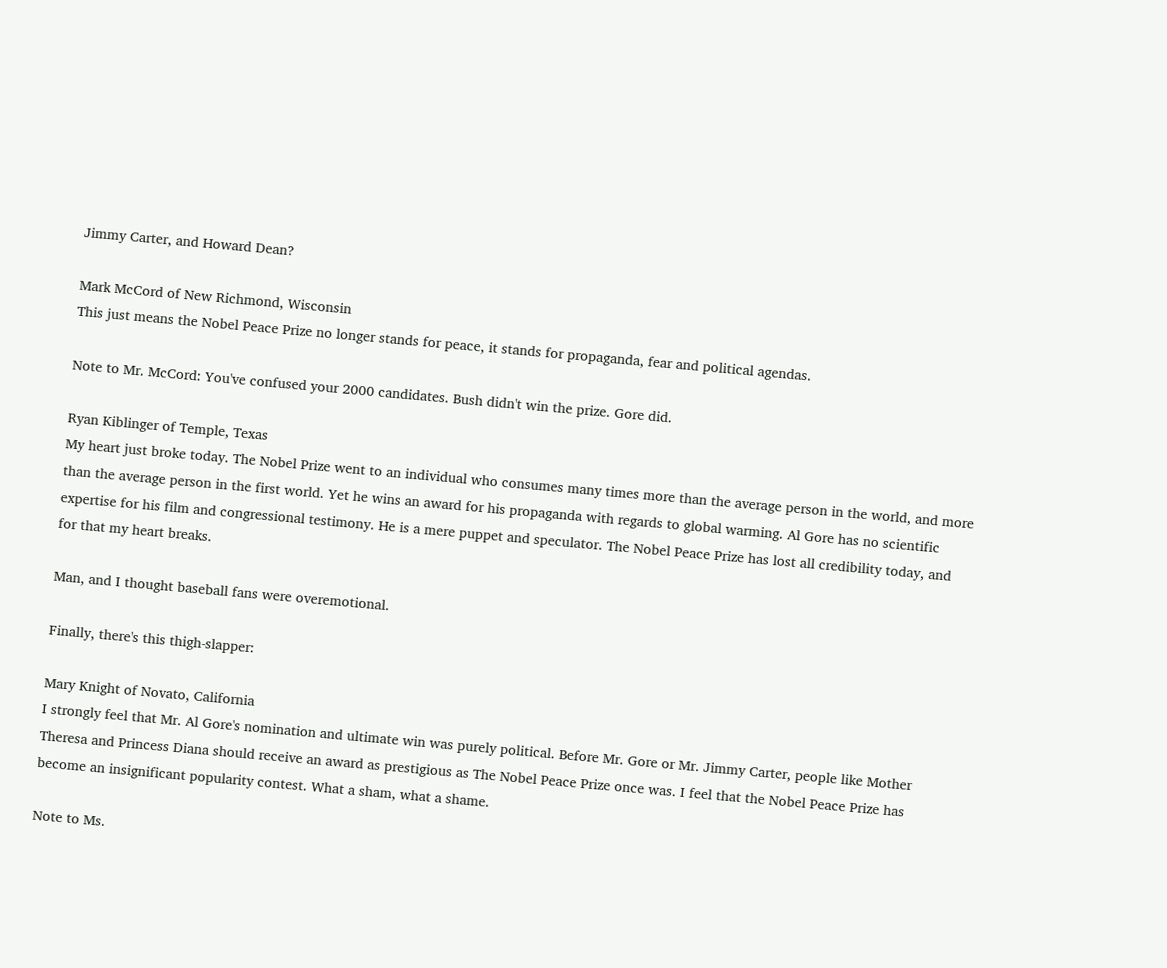Jimmy Carter, and Howard Dean?

Mark McCord of New Richmond, Wisconsin
This just means the Nobel Peace Prize no longer stands for peace, it stands for propaganda, fear and political agendas.

Note to Mr. McCord: You've confused your 2000 candidates. Bush didn't win the prize. Gore did.

Ryan Kiblinger of Temple, Texas
My heart just broke today. The Nobel Prize went to an individual who consumes many times more than the average person in the world, and more than the average person in the first world. Yet he wins an award for his propaganda with regards to global warming. Al Gore has no scientific expertise for his film and congressional testimony. He is a mere puppet and speculator. The Nobel Peace Prize has lost all credibility today, and for that my heart breaks.

Man, and I thought baseball fans were overemotional.

Finally, there's this thigh-slapper:

Mary Knight of Novato, California
I strongly feel that Mr. Al Gore's nomination and ultimate win was purely political. Before Mr. Gore or Mr. Jimmy Carter, people like Mother Theresa and Princess Diana should receive an award as prestigious as The Nobel Peace Prize once was. I feel that the Nobel Peace Prize has become an insignificant popularity contest. What a sham, what a shame.

Note to Ms.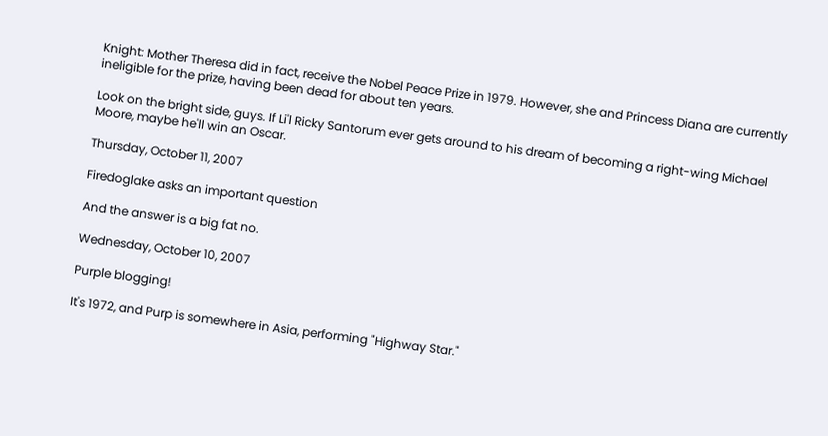Knight: Mother Theresa did in fact, receive the Nobel Peace Prize in 1979. However, she and Princess Diana are currently ineligible for the prize, having been dead for about ten years.

Look on the bright side, guys. If Li'l Ricky Santorum ever gets around to his dream of becoming a right-wing Michael Moore, maybe he'll win an Oscar.

Thursday, October 11, 2007

Firedoglake asks an important question

And the answer is a big fat no.

Wednesday, October 10, 2007

Purple blogging!

It's 1972, and Purp is somewhere in Asia, performing "Highway Star."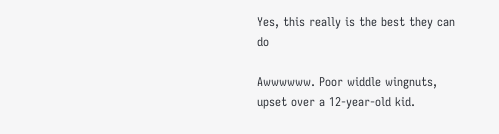Yes, this really is the best they can do

Awwwwww. Poor widdle wingnuts, upset over a 12-year-old kid.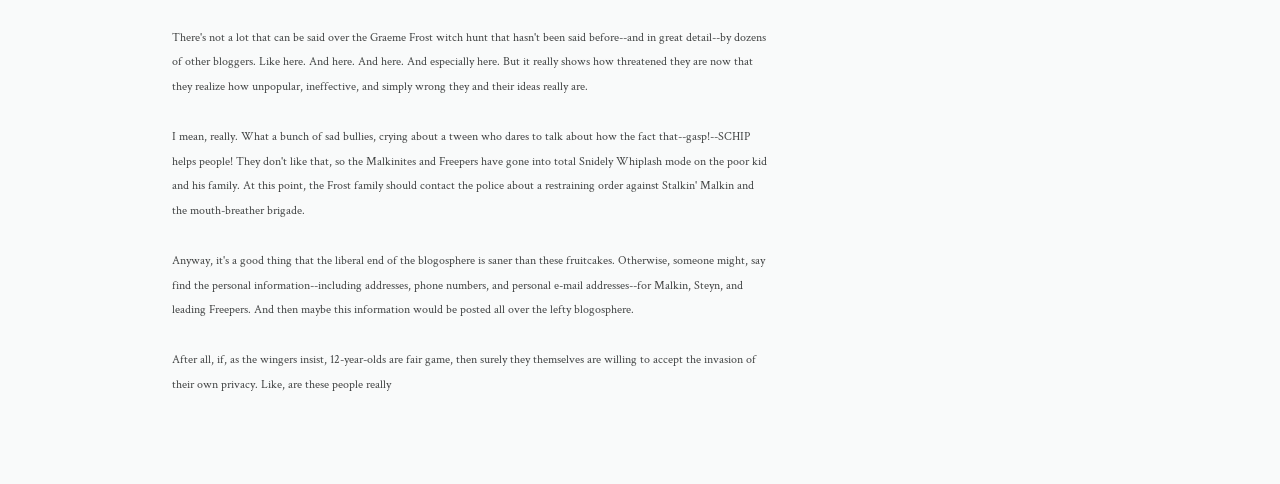There's not a lot that can be said over the Graeme Frost witch hunt that hasn't been said before--and in great detail--by dozens of other bloggers. Like here. And here. And here. And especially here. But it really shows how threatened they are now that they realize how unpopular, ineffective, and simply wrong they and their ideas really are.

I mean, really. What a bunch of sad bullies, crying about a tween who dares to talk about how the fact that--gasp!--SCHIP helps people! They don't like that, so the Malkinites and Freepers have gone into total Snidely Whiplash mode on the poor kid and his family. At this point, the Frost family should contact the police about a restraining order against Stalkin' Malkin and the mouth-breather brigade.

Anyway, it's a good thing that the liberal end of the blogosphere is saner than these fruitcakes. Otherwise, someone might, say find the personal information--including addresses, phone numbers, and personal e-mail addresses--for Malkin, Steyn, and leading Freepers. And then maybe this information would be posted all over the lefty blogosphere.

After all, if, as the wingers insist, 12-year-olds are fair game, then surely they themselves are willing to accept the invasion of their own privacy. Like, are these people really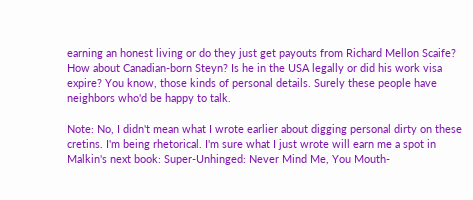earning an honest living or do they just get payouts from Richard Mellon Scaife? How about Canadian-born Steyn? Is he in the USA legally or did his work visa expire? You know, those kinds of personal details. Surely these people have neighbors who'd be happy to talk.

Note: No, I didn't mean what I wrote earlier about digging personal dirty on these cretins. I'm being rhetorical. I'm sure what I just wrote will earn me a spot in Malkin's next book: Super-Unhinged: Never Mind Me, You Mouth-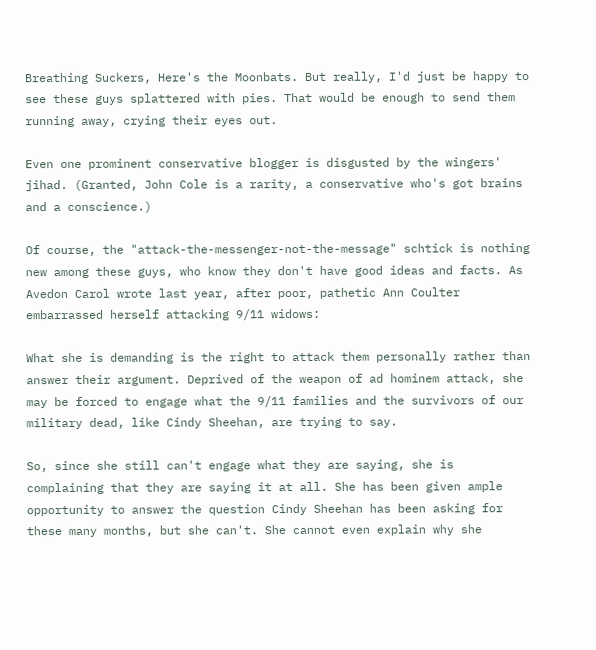Breathing Suckers, Here's the Moonbats. But really, I'd just be happy to see these guys splattered with pies. That would be enough to send them running away, crying their eyes out.

Even one prominent conservative blogger is disgusted by the wingers' jihad. (Granted, John Cole is a rarity, a conservative who's got brains and a conscience.)

Of course, the "attack-the-messenger-not-the-message" schtick is nothing new among these guys, who know they don't have good ideas and facts. As Avedon Carol wrote last year, after poor, pathetic Ann Coulter embarrassed herself attacking 9/11 widows:

What she is demanding is the right to attack them personally rather than answer their argument. Deprived of the weapon of ad hominem attack, she may be forced to engage what the 9/11 families and the survivors of our military dead, like Cindy Sheehan, are trying to say.

So, since she still can't engage what they are saying, she is complaining that they are saying it at all. She has been given ample opportunity to answer the question Cindy Sheehan has been asking for these many months, but she can't. She cannot even explain why she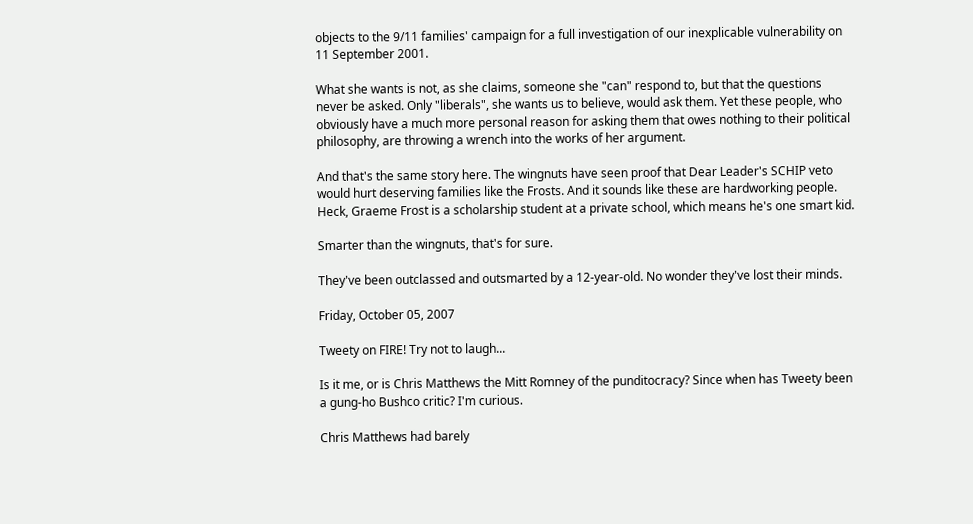objects to the 9/11 families' campaign for a full investigation of our inexplicable vulnerability on 11 September 2001.

What she wants is not, as she claims, someone she "can" respond to, but that the questions never be asked. Only "liberals", she wants us to believe, would ask them. Yet these people, who obviously have a much more personal reason for asking them that owes nothing to their political philosophy, are throwing a wrench into the works of her argument.

And that's the same story here. The wingnuts have seen proof that Dear Leader's SCHIP veto would hurt deserving families like the Frosts. And it sounds like these are hardworking people. Heck, Graeme Frost is a scholarship student at a private school, which means he's one smart kid.

Smarter than the wingnuts, that's for sure.

They've been outclassed and outsmarted by a 12-year-old. No wonder they've lost their minds.

Friday, October 05, 2007

Tweety on FIRE! Try not to laugh...

Is it me, or is Chris Matthews the Mitt Romney of the punditocracy? Since when has Tweety been a gung-ho Bushco critic? I'm curious.

Chris Matthews had barely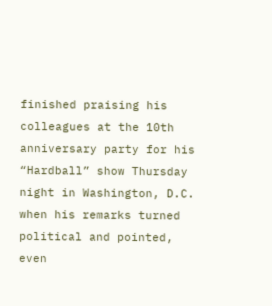finished praising his colleagues at the 10th anniversary party for his “Hardball” show Thursday night in Washington, D.C. when his remarks turned political and pointed, even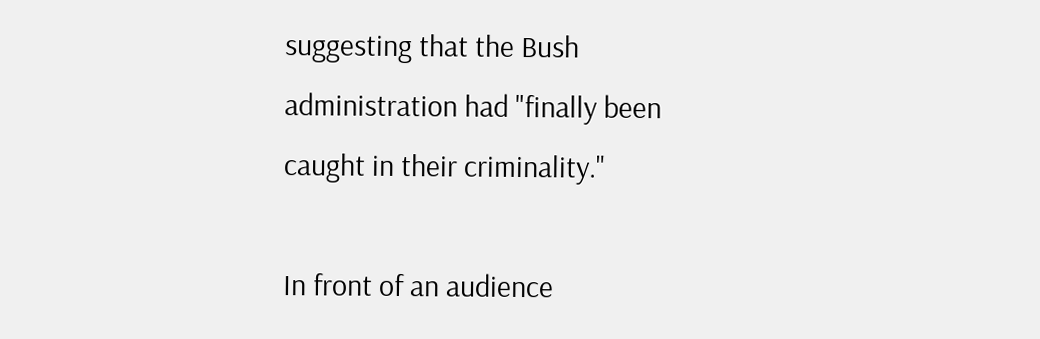suggesting that the Bush administration had "finally been caught in their criminality."

In front of an audience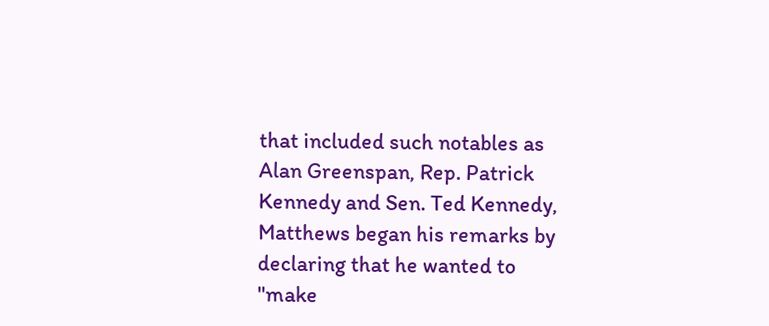that included such notables as Alan Greenspan, Rep. Patrick Kennedy and Sen. Ted Kennedy, Matthews began his remarks by declaring that he wanted to "make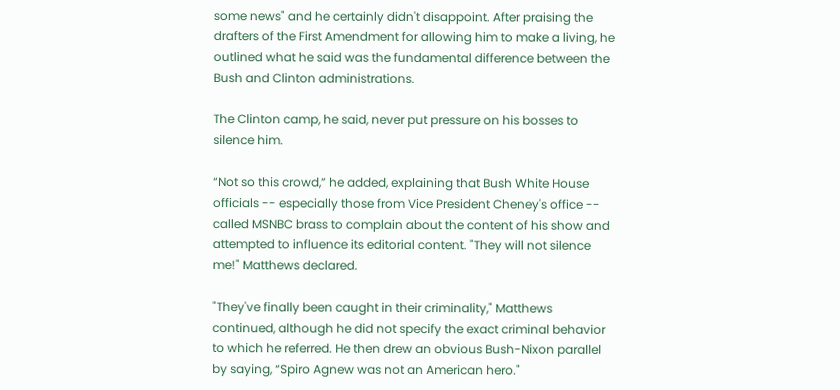some news" and he certainly didn't disappoint. After praising the drafters of the First Amendment for allowing him to make a living, he outlined what he said was the fundamental difference between the Bush and Clinton administrations.

The Clinton camp, he said, never put pressure on his bosses to silence him.

“Not so this crowd,” he added, explaining that Bush White House officials -- especially those from Vice President Cheney's office -- called MSNBC brass to complain about the content of his show and attempted to influence its editorial content. "They will not silence me!" Matthews declared.

"They've finally been caught in their criminality," Matthews continued, although he did not specify the exact criminal behavior to which he referred. He then drew an obvious Bush-Nixon parallel by saying, “Spiro Agnew was not an American hero."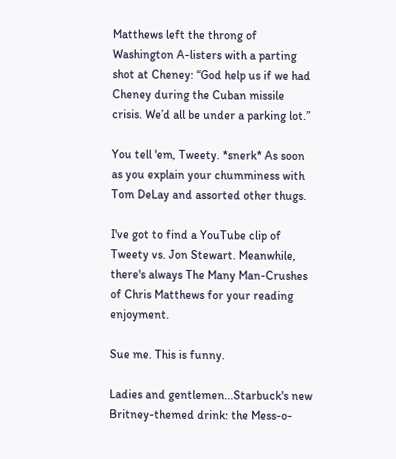Matthews left the throng of Washington A-listers with a parting shot at Cheney: “God help us if we had Cheney during the Cuban missile crisis. We’d all be under a parking lot.”

You tell 'em, Tweety. *snerk* As soon as you explain your chumminess with Tom DeLay and assorted other thugs.

I've got to find a YouTube clip of Tweety vs. Jon Stewart. Meanwhile, there's always The Many Man-Crushes of Chris Matthews for your reading enjoyment.

Sue me. This is funny.

Ladies and gentlemen...Starbuck's new Britney-themed drink: the Mess-o-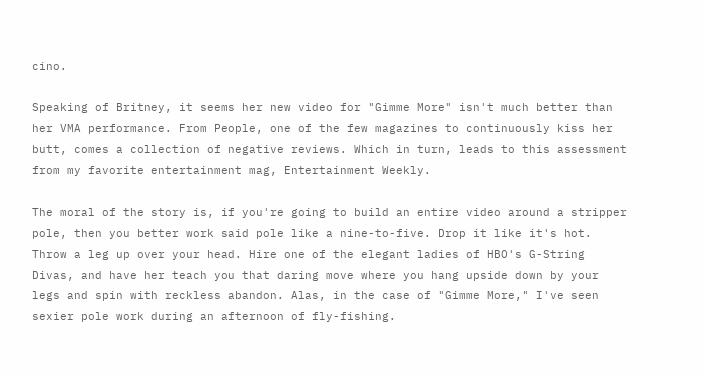cino.

Speaking of Britney, it seems her new video for "Gimme More" isn't much better than her VMA performance. From People, one of the few magazines to continuously kiss her butt, comes a collection of negative reviews. Which in turn, leads to this assessment from my favorite entertainment mag, Entertainment Weekly.

The moral of the story is, if you're going to build an entire video around a stripper pole, then you better work said pole like a nine-to-five. Drop it like it's hot. Throw a leg up over your head. Hire one of the elegant ladies of HBO's G-String Divas, and have her teach you that daring move where you hang upside down by your legs and spin with reckless abandon. Alas, in the case of "Gimme More," I've seen sexier pole work during an afternoon of fly-fishing.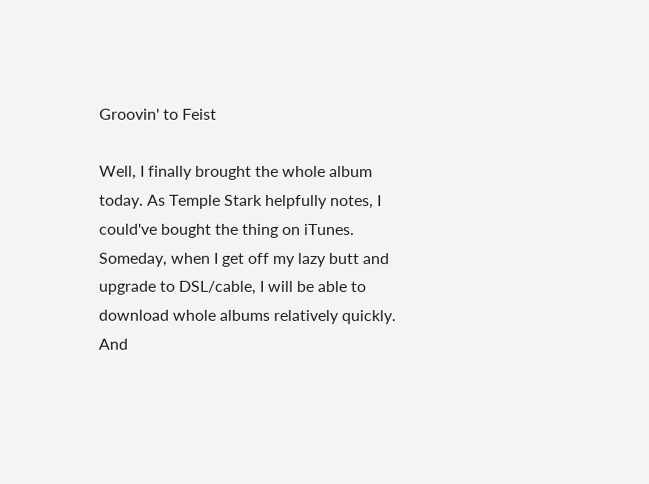Groovin' to Feist

Well, I finally brought the whole album today. As Temple Stark helpfully notes, I could've bought the thing on iTunes. Someday, when I get off my lazy butt and upgrade to DSL/cable, I will be able to download whole albums relatively quickly. And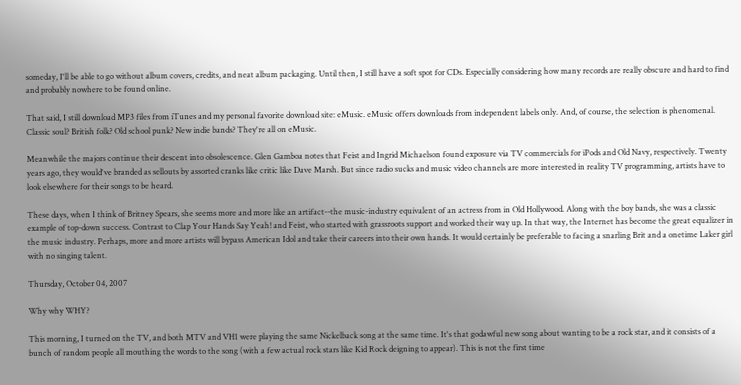someday, I'll be able to go without album covers, credits, and neat album packaging. Until then, I still have a soft spot for CDs. Especially considering how many records are really obscure and hard to find and probably nowhere to be found online.

That said, I still download MP3 files from iTunes and my personal favorite download site: eMusic. eMusic offers downloads from independent labels only. And, of course, the selection is phenomenal. Classic soul? British folk? Old school punk? New indie bands? They're all on eMusic.

Meanwhile the majors continue their descent into obsolescence. Glen Gamboa notes that Feist and Ingrid Michaelson found exposure via TV commercials for iPods and Old Navy, respectively. Twenty years ago, they would've branded as sellouts by assorted cranks like critic like Dave Marsh. But since radio sucks and music video channels are more interested in reality TV programming, artists have to look elsewhere for their songs to be heard.

These days, when I think of Britney Spears, she seems more and more like an artifact--the music-industry equivalent of an actress from in Old Hollywood. Along with the boy bands, she was a classic example of top-down success. Contrast to Clap Your Hands Say Yeah! and Feist, who started with grassroots support and worked their way up. In that way, the Internet has become the great equalizer in the music industry. Perhaps, more and more artists will bypass American Idol and take their careers into their own hands. It would certainly be preferable to facing a snarling Brit and a onetime Laker girl with no singing talent.

Thursday, October 04, 2007

Why why WHY?

This morning, I turned on the TV, and both MTV and VH1 were playing the same Nickelback song at the same time. It's that godawful new song about wanting to be a rock star, and it consists of a bunch of random people all mouthing the words to the song (with a few actual rock stars like Kid Rock deigning to appear). This is not the first time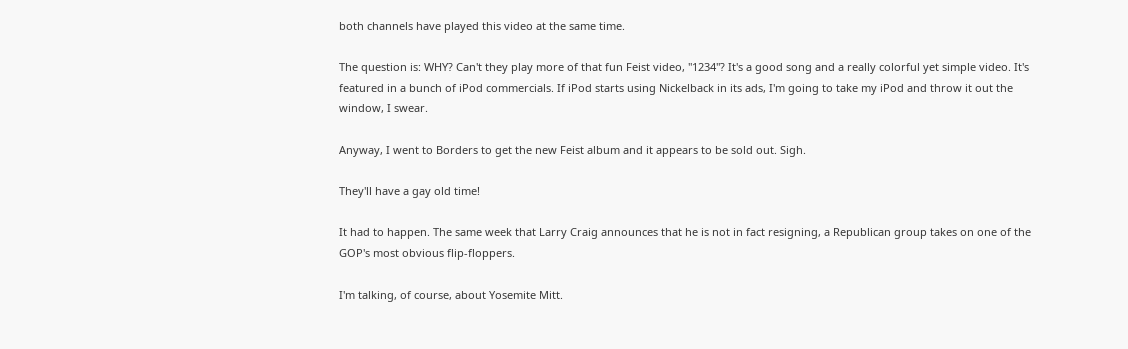both channels have played this video at the same time.

The question is: WHY? Can't they play more of that fun Feist video, "1234"? It's a good song and a really colorful yet simple video. It's featured in a bunch of iPod commercials. If iPod starts using Nickelback in its ads, I'm going to take my iPod and throw it out the window, I swear.

Anyway, I went to Borders to get the new Feist album and it appears to be sold out. Sigh.

They'll have a gay old time!

It had to happen. The same week that Larry Craig announces that he is not in fact resigning, a Republican group takes on one of the GOP's most obvious flip-floppers.

I'm talking, of course, about Yosemite Mitt.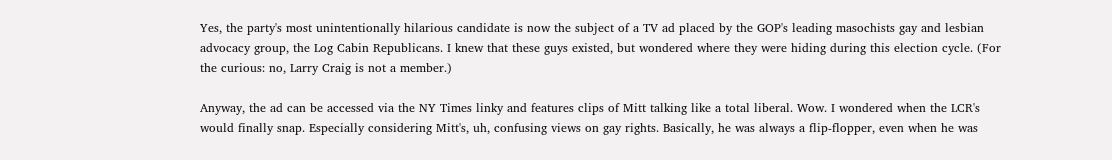Yes, the party's most unintentionally hilarious candidate is now the subject of a TV ad placed by the GOP's leading masochists gay and lesbian advocacy group, the Log Cabin Republicans. I knew that these guys existed, but wondered where they were hiding during this election cycle. (For the curious: no, Larry Craig is not a member.)

Anyway, the ad can be accessed via the NY Times linky and features clips of Mitt talking like a total liberal. Wow. I wondered when the LCR's would finally snap. Especially considering Mitt's, uh, confusing views on gay rights. Basically, he was always a flip-flopper, even when he was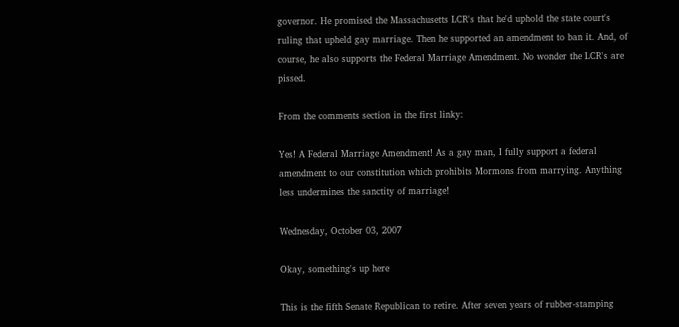governor. He promised the Massachusetts LCR's that he'd uphold the state court's ruling that upheld gay marriage. Then he supported an amendment to ban it. And, of course, he also supports the Federal Marriage Amendment. No wonder the LCR's are pissed.

From the comments section in the first linky:

Yes! A Federal Marriage Amendment! As a gay man, I fully support a federal amendment to our constitution which prohibits Mormons from marrying. Anything less undermines the sanctity of marriage!

Wednesday, October 03, 2007

Okay, something's up here

This is the fifth Senate Republican to retire. After seven years of rubber-stamping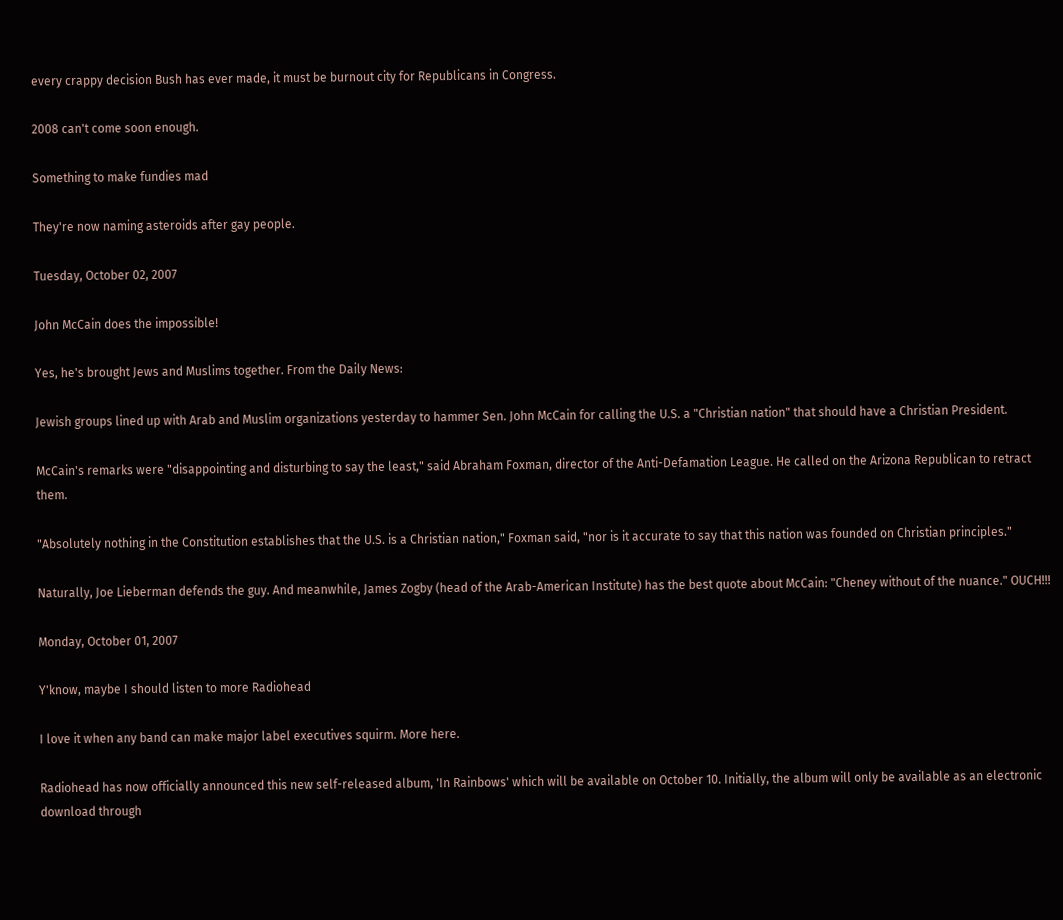every crappy decision Bush has ever made, it must be burnout city for Republicans in Congress.

2008 can't come soon enough.

Something to make fundies mad

They're now naming asteroids after gay people.

Tuesday, October 02, 2007

John McCain does the impossible!

Yes, he's brought Jews and Muslims together. From the Daily News:

Jewish groups lined up with Arab and Muslim organizations yesterday to hammer Sen. John McCain for calling the U.S. a "Christian nation" that should have a Christian President.

McCain's remarks were "disappointing and disturbing to say the least," said Abraham Foxman, director of the Anti-Defamation League. He called on the Arizona Republican to retract them.

"Absolutely nothing in the Constitution establishes that the U.S. is a Christian nation," Foxman said, "nor is it accurate to say that this nation was founded on Christian principles."

Naturally, Joe Lieberman defends the guy. And meanwhile, James Zogby (head of the Arab-American Institute) has the best quote about McCain: "Cheney without of the nuance." OUCH!!!

Monday, October 01, 2007

Y'know, maybe I should listen to more Radiohead

I love it when any band can make major label executives squirm. More here.

Radiohead has now officially announced this new self-released album, 'In Rainbows' which will be available on October 10. Initially, the album will only be available as an electronic download through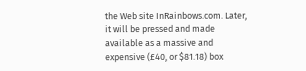the Web site InRainbows.com. Later, it will be pressed and made available as a massive and expensive (£40, or $81.18) box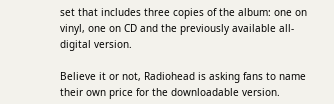set that includes three copies of the album: one on vinyl, one on CD and the previously available all-digital version.

Believe it or not, Radiohead is asking fans to name their own price for the downloadable version.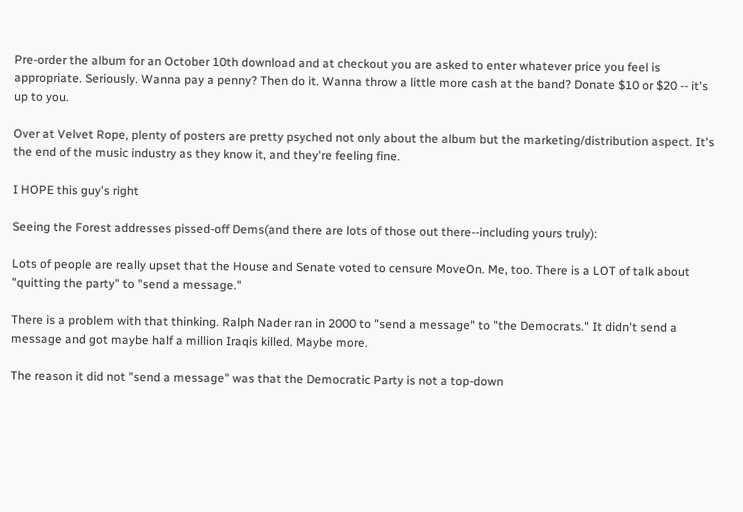Pre-order the album for an October 10th download and at checkout you are asked to enter whatever price you feel is appropriate. Seriously. Wanna pay a penny? Then do it. Wanna throw a little more cash at the band? Donate $10 or $20 -- it's up to you.

Over at Velvet Rope, plenty of posters are pretty psyched not only about the album but the marketing/distribution aspect. It's the end of the music industry as they know it, and they're feeling fine.

I HOPE this guy's right

Seeing the Forest addresses pissed-off Dems(and there are lots of those out there--including yours truly):

Lots of people are really upset that the House and Senate voted to censure MoveOn. Me, too. There is a LOT of talk about "quitting the party" to "send a message."

There is a problem with that thinking. Ralph Nader ran in 2000 to "send a message" to "the Democrats." It didn't send a message and got maybe half a million Iraqis killed. Maybe more.

The reason it did not "send a message" was that the Democratic Party is not a top-down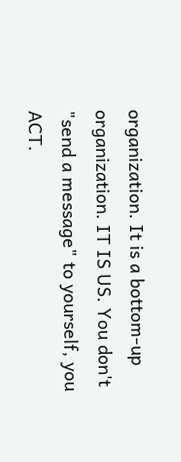organization. It is a bottom-up organization. IT IS US. You don't "send a message" to yourself, you ACT.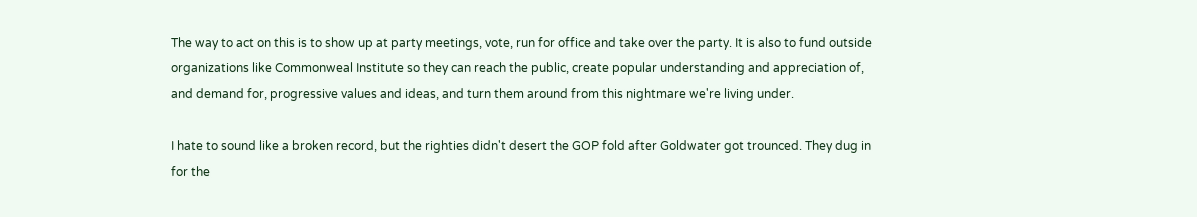The way to act on this is to show up at party meetings, vote, run for office and take over the party. It is also to fund outside organizations like Commonweal Institute so they can reach the public, create popular understanding and appreciation of, and demand for, progressive values and ideas, and turn them around from this nightmare we're living under.

I hate to sound like a broken record, but the righties didn't desert the GOP fold after Goldwater got trounced. They dug in for the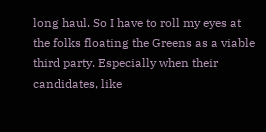long haul. So I have to roll my eyes at the folks floating the Greens as a viable third party. Especially when their candidates, like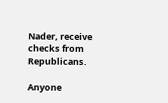Nader, receive checks from Republicans.

Anyone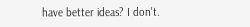have better ideas? I don't.